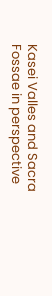Kasei Valles and Sacra Fossae in perspective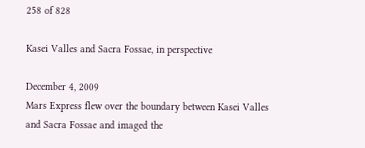258 of 828

Kasei Valles and Sacra Fossae, in perspective

December 4, 2009
Mars Express flew over the boundary between Kasei Valles and Sacra Fossae and imaged the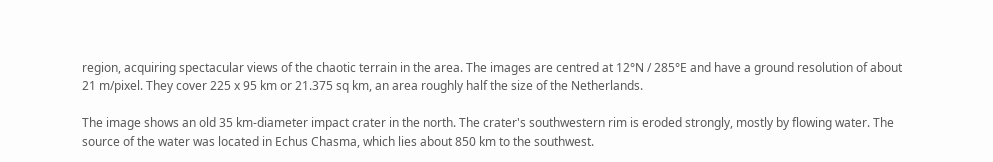region, acquiring spectacular views of the chaotic terrain in the area. The images are centred at 12°N / 285°E and have a ground resolution of about 21 m/pixel. They cover 225 x 95 km or 21.375 sq km, an area roughly half the size of the Netherlands.

The image shows an old 35 km-diameter impact crater in the north. The crater's southwestern rim is eroded strongly, mostly by flowing water. The source of the water was located in Echus Chasma, which lies about 850 km to the southwest.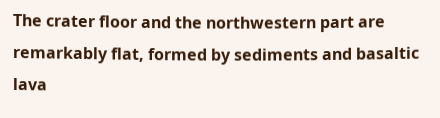The crater floor and the northwestern part are remarkably flat, formed by sediments and basaltic lava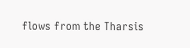flows from the Tharsis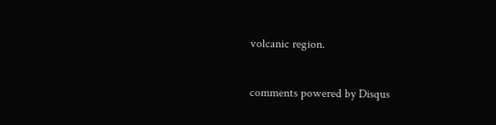volcanic region.

comments powered by Disqus